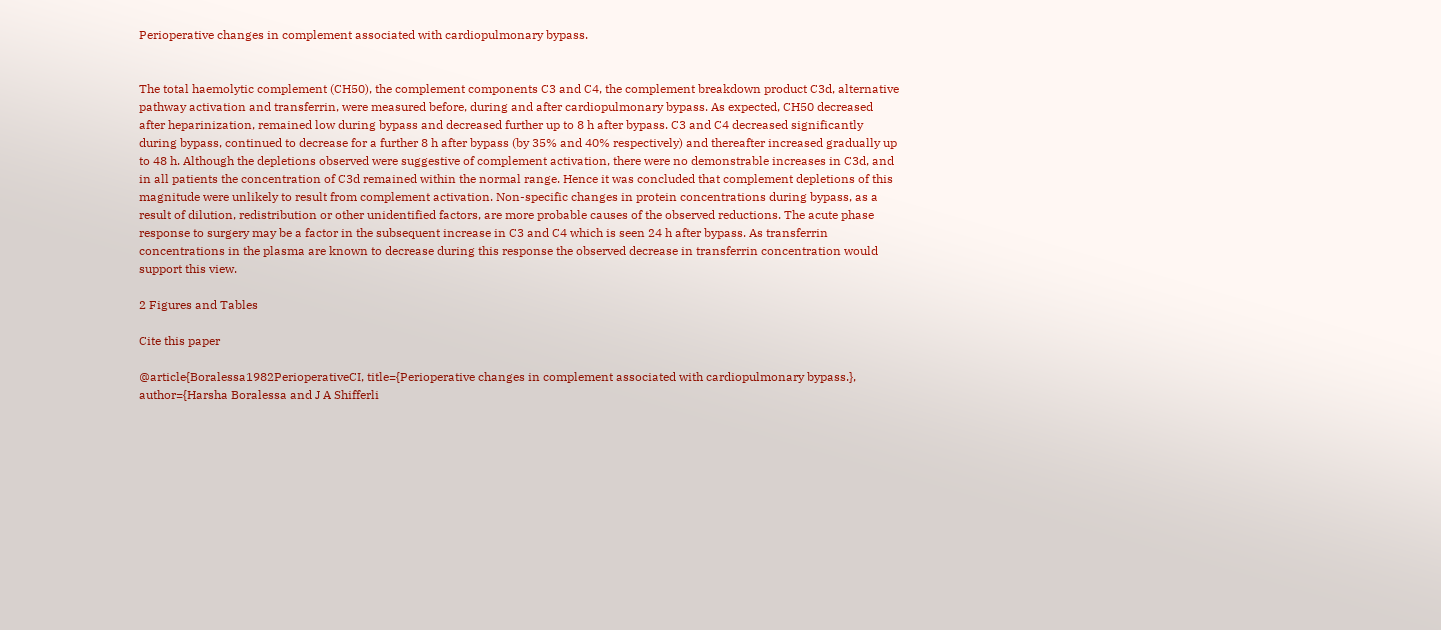Perioperative changes in complement associated with cardiopulmonary bypass.


The total haemolytic complement (CH50), the complement components C3 and C4, the complement breakdown product C3d, alternative pathway activation and transferrin, were measured before, during and after cardiopulmonary bypass. As expected, CH50 decreased after heparinization, remained low during bypass and decreased further up to 8 h after bypass. C3 and C4 decreased significantly during bypass, continued to decrease for a further 8 h after bypass (by 35% and 40% respectively) and thereafter increased gradually up to 48 h. Although the depletions observed were suggestive of complement activation, there were no demonstrable increases in C3d, and in all patients the concentration of C3d remained within the normal range. Hence it was concluded that complement depletions of this magnitude were unlikely to result from complement activation. Non-specific changes in protein concentrations during bypass, as a result of dilution, redistribution or other unidentified factors, are more probable causes of the observed reductions. The acute phase response to surgery may be a factor in the subsequent increase in C3 and C4 which is seen 24 h after bypass. As transferrin concentrations in the plasma are known to decrease during this response the observed decrease in transferrin concentration would support this view.

2 Figures and Tables

Cite this paper

@article{Boralessa1982PerioperativeCI, title={Perioperative changes in complement associated with cardiopulmonary bypass.}, author={Harsha Boralessa and J A Shifferli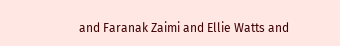and Faranak Zaimi and Ellie Watts and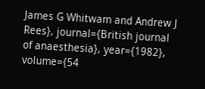James G Whitwam and Andrew J Rees}, journal={British journal of anaesthesia}, year={1982}, volume={54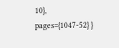10}, pages={1047-52} }